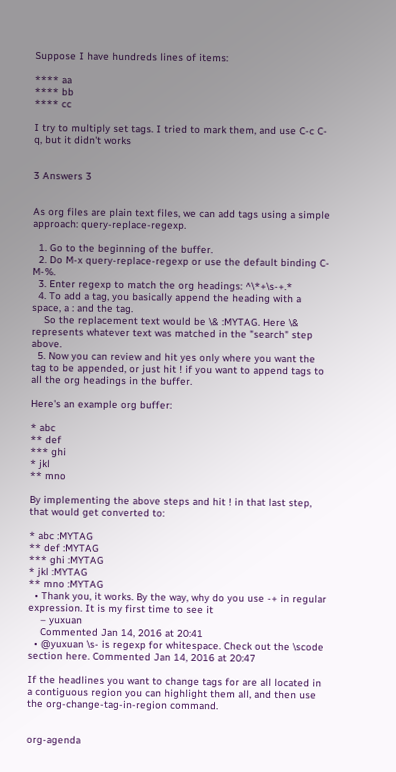Suppose I have hundreds lines of items:

**** aa
**** bb
**** cc

I try to multiply set tags. I tried to mark them, and use C-c C-q, but it didn't works


3 Answers 3


As org files are plain text files, we can add tags using a simple approach: query-replace-regexp.

  1. Go to the beginning of the buffer.
  2. Do M-x query-replace-regexp or use the default binding C-M-%.
  3. Enter regexp to match the org headings: ^\*+\s-+.*
  4. To add a tag, you basically append the heading with a space, a : and the tag.
    So the replacement text would be \& :MYTAG. Here \& represents whatever text was matched in the "search" step above.
  5. Now you can review and hit yes only where you want the tag to be appended, or just hit ! if you want to append tags to all the org headings in the buffer.

Here's an example org buffer:

* abc
** def
*** ghi
* jkl
** mno

By implementing the above steps and hit ! in that last step, that would get converted to:

* abc :MYTAG
** def :MYTAG
*** ghi :MYTAG
* jkl :MYTAG
** mno :MYTAG
  • Thank you, it works. By the way, why do you use -+ in regular expression. It is my first time to see it
    – yuxuan
    Commented Jan 14, 2016 at 20:41
  • @yuxuan \s- is regexp for whitespace. Check out the \scode section here. Commented Jan 14, 2016 at 20:47

If the headlines you want to change tags for are all located in a contiguous region you can highlight them all, and then use the org-change-tag-in-region command.


org-agenda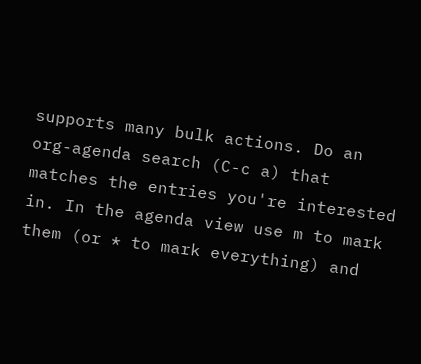supports many bulk actions. Do an org-agenda search (C-c a) that matches the entries you're interested in. In the agenda view use m to mark them (or * to mark everything) and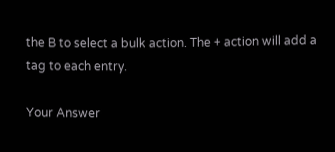the B to select a bulk action. The + action will add a tag to each entry.

Your Answer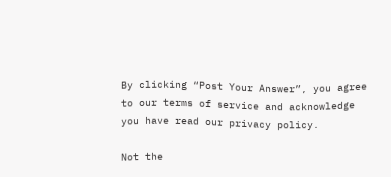By clicking “Post Your Answer”, you agree to our terms of service and acknowledge you have read our privacy policy.

Not the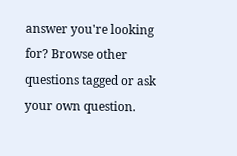answer you're looking for? Browse other questions tagged or ask your own question.